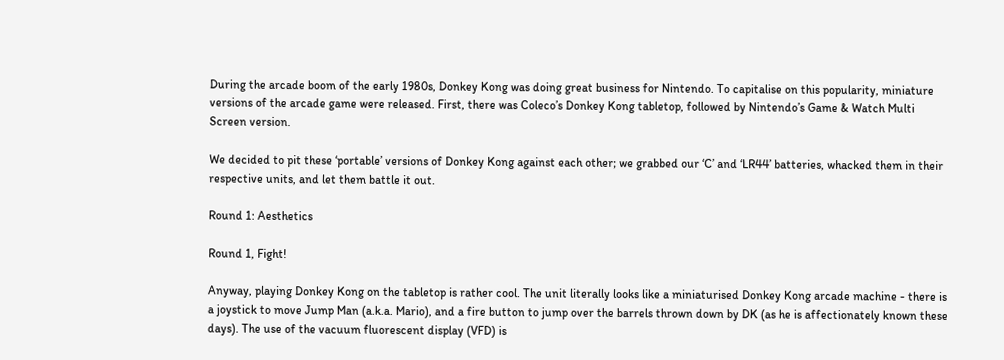During the arcade boom of the early 1980s, Donkey Kong was doing great business for Nintendo. To capitalise on this popularity, miniature versions of the arcade game were released. First, there was Coleco’s Donkey Kong tabletop, followed by Nintendo’s Game & Watch Multi Screen version.

We decided to pit these ‘portable’ versions of Donkey Kong against each other; we grabbed our ‘C’ and ‘LR44’ batteries, whacked them in their respective units, and let them battle it out.

Round 1: Aesthetics

Round 1, Fight!

Anyway, playing Donkey Kong on the tabletop is rather cool. The unit literally looks like a miniaturised Donkey Kong arcade machine - there is a joystick to move Jump Man (a.k.a. Mario), and a fire button to jump over the barrels thrown down by DK (as he is affectionately known these days). The use of the vacuum fluorescent display (VFD) is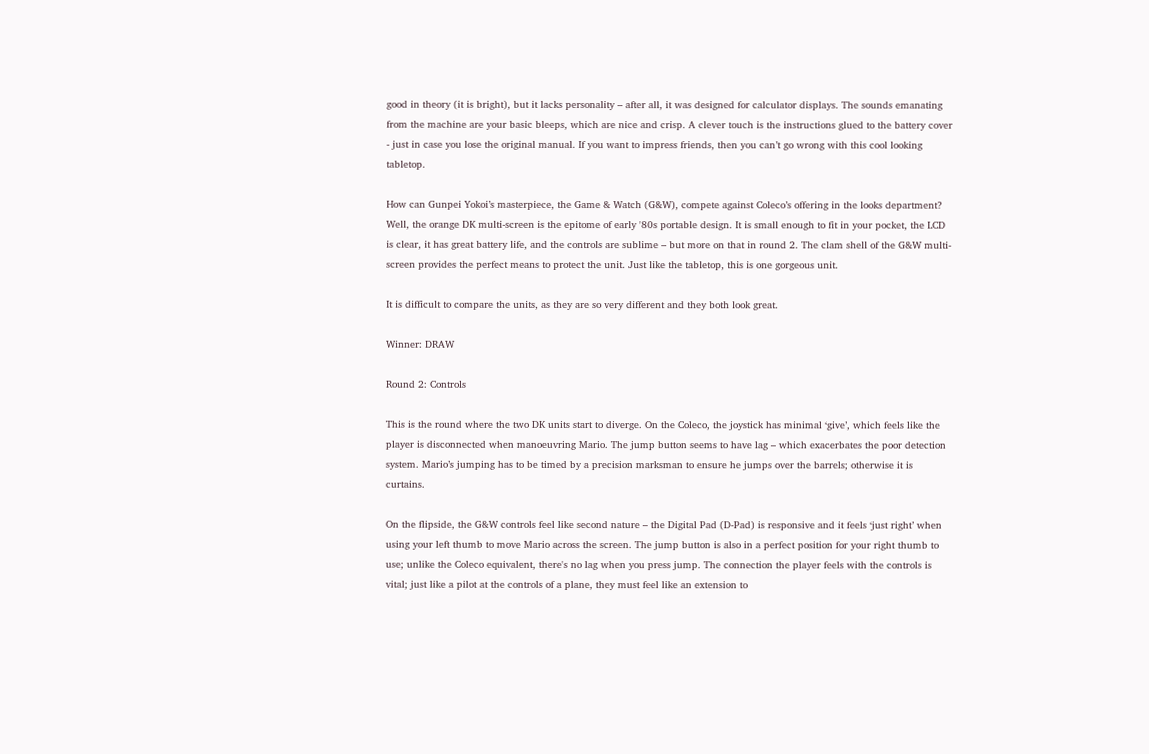good in theory (it is bright), but it lacks personality – after all, it was designed for calculator displays. The sounds emanating from the machine are your basic bleeps, which are nice and crisp. A clever touch is the instructions glued to the battery cover - just in case you lose the original manual. If you want to impress friends, then you can’t go wrong with this cool looking tabletop.

How can Gunpei Yokoi’s masterpiece, the Game & Watch (G&W), compete against Coleco’s offering in the looks department? Well, the orange DK multi-screen is the epitome of early '80s portable design. It is small enough to fit in your pocket, the LCD is clear, it has great battery life, and the controls are sublime – but more on that in round 2. The clam shell of the G&W multi-screen provides the perfect means to protect the unit. Just like the tabletop, this is one gorgeous unit.

It is difficult to compare the units, as they are so very different and they both look great.

Winner: DRAW

Round 2: Controls

This is the round where the two DK units start to diverge. On the Coleco, the joystick has minimal ‘give’, which feels like the player is disconnected when manoeuvring Mario. The jump button seems to have lag – which exacerbates the poor detection system. Mario’s jumping has to be timed by a precision marksman to ensure he jumps over the barrels; otherwise it is curtains.

On the flipside, the G&W controls feel like second nature – the Digital Pad (D-Pad) is responsive and it feels ‘just right’ when using your left thumb to move Mario across the screen. The jump button is also in a perfect position for your right thumb to use; unlike the Coleco equivalent, there's no lag when you press jump. The connection the player feels with the controls is vital; just like a pilot at the controls of a plane, they must feel like an extension to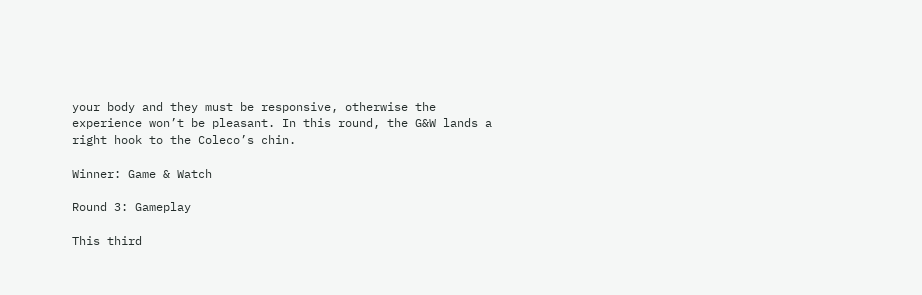your body and they must be responsive, otherwise the experience won’t be pleasant. In this round, the G&W lands a right hook to the Coleco’s chin.

Winner: Game & Watch

Round 3: Gameplay

This third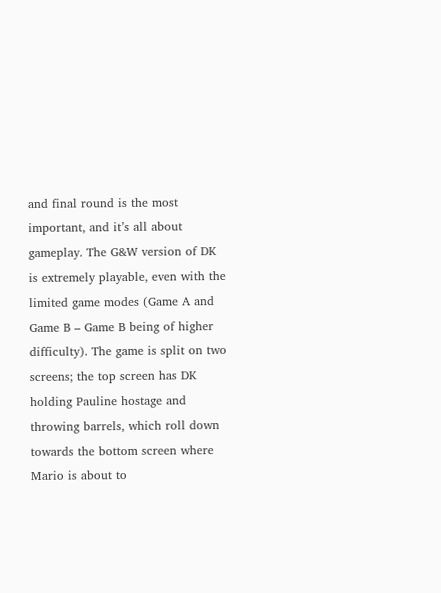and final round is the most important, and it’s all about gameplay. The G&W version of DK is extremely playable, even with the limited game modes (Game A and Game B – Game B being of higher difficulty). The game is split on two screens; the top screen has DK holding Pauline hostage and throwing barrels, which roll down towards the bottom screen where Mario is about to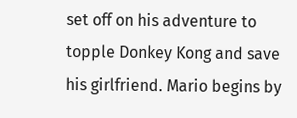set off on his adventure to topple Donkey Kong and save his girlfriend. Mario begins by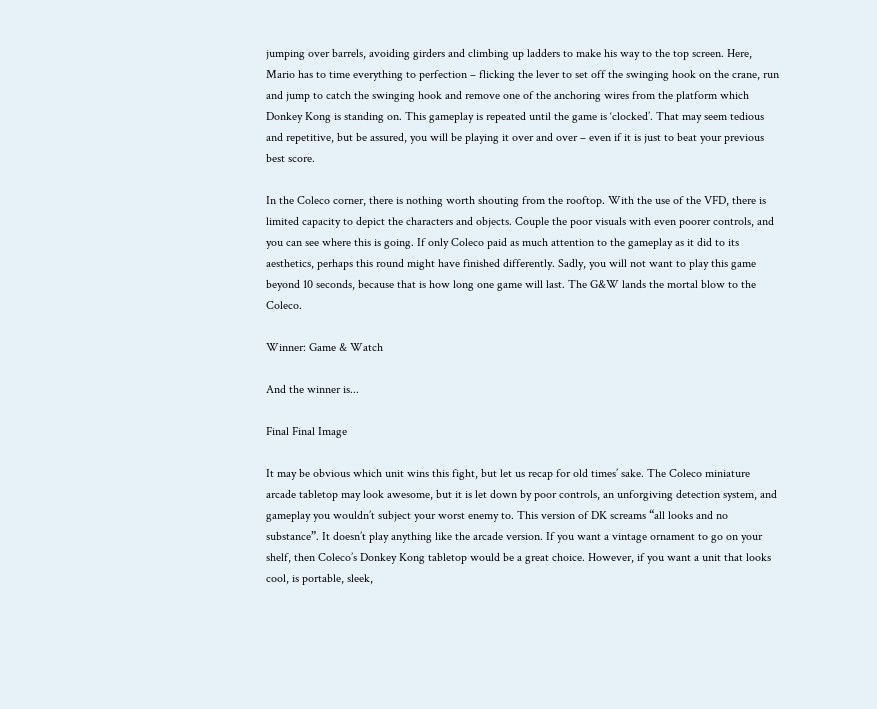jumping over barrels, avoiding girders and climbing up ladders to make his way to the top screen. Here, Mario has to time everything to perfection – flicking the lever to set off the swinging hook on the crane, run and jump to catch the swinging hook and remove one of the anchoring wires from the platform which Donkey Kong is standing on. This gameplay is repeated until the game is ‘clocked’. That may seem tedious and repetitive, but be assured, you will be playing it over and over – even if it is just to beat your previous best score.

In the Coleco corner, there is nothing worth shouting from the rooftop. With the use of the VFD, there is limited capacity to depict the characters and objects. Couple the poor visuals with even poorer controls, and you can see where this is going. If only Coleco paid as much attention to the gameplay as it did to its aesthetics, perhaps this round might have finished differently. Sadly, you will not want to play this game beyond 10 seconds, because that is how long one game will last. The G&W lands the mortal blow to the Coleco.

Winner: Game & Watch

And the winner is...

Final Final Image

It may be obvious which unit wins this fight, but let us recap for old times’ sake. The Coleco miniature arcade tabletop may look awesome, but it is let down by poor controls, an unforgiving detection system, and gameplay you wouldn’t subject your worst enemy to. This version of DK screams “all looks and no substance”. It doesn’t play anything like the arcade version. If you want a vintage ornament to go on your shelf, then Coleco’s Donkey Kong tabletop would be a great choice. However, if you want a unit that looks cool, is portable, sleek,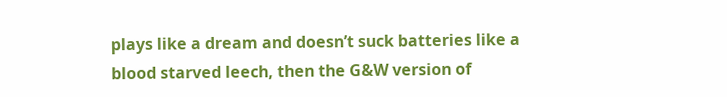plays like a dream and doesn’t suck batteries like a blood starved leech, then the G&W version of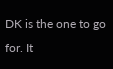DK is the one to go for. It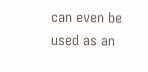can even be used as an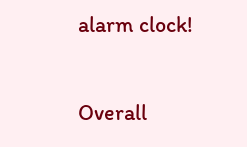alarm clock!

Overall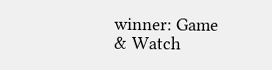winner: Game & Watch